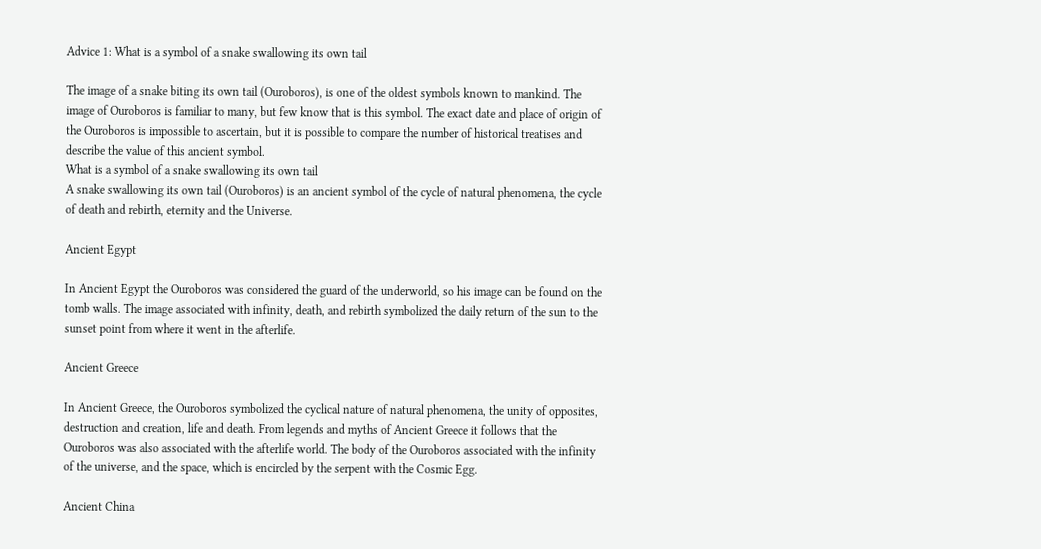Advice 1: What is a symbol of a snake swallowing its own tail

The image of a snake biting its own tail (Ouroboros), is one of the oldest symbols known to mankind. The image of Ouroboros is familiar to many, but few know that is this symbol. The exact date and place of origin of the Ouroboros is impossible to ascertain, but it is possible to compare the number of historical treatises and describe the value of this ancient symbol.
What is a symbol of a snake swallowing its own tail
A snake swallowing its own tail (Ouroboros) is an ancient symbol of the cycle of natural phenomena, the cycle of death and rebirth, eternity and the Universe.

Ancient Egypt

In Ancient Egypt the Ouroboros was considered the guard of the underworld, so his image can be found on the tomb walls. The image associated with infinity, death, and rebirth symbolized the daily return of the sun to the sunset point from where it went in the afterlife.

Ancient Greece

In Ancient Greece, the Ouroboros symbolized the cyclical nature of natural phenomena, the unity of opposites, destruction and creation, life and death. From legends and myths of Ancient Greece it follows that the Ouroboros was also associated with the afterlife world. The body of the Ouroboros associated with the infinity of the universe, and the space, which is encircled by the serpent with the Cosmic Egg.

Ancient China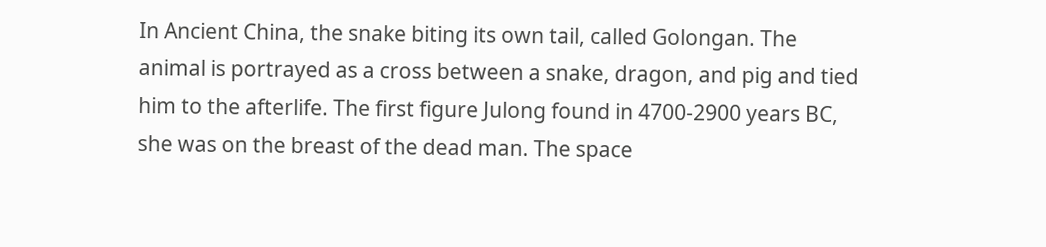In Ancient China, the snake biting its own tail, called Golongan. The animal is portrayed as a cross between a snake, dragon, and pig and tied him to the afterlife. The first figure Julong found in 4700-2900 years BC, she was on the breast of the dead man. The space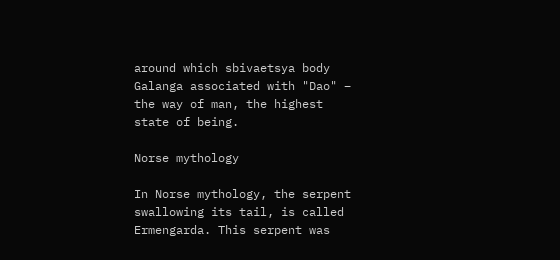around which sbivaetsya body Galanga associated with "Dao" – the way of man, the highest state of being.

Norse mythology

In Norse mythology, the serpent swallowing its tail, is called Ermengarda. This serpent was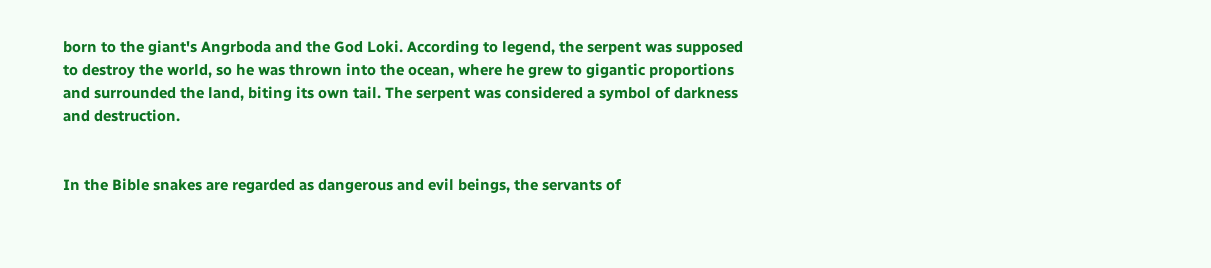born to the giant's Angrboda and the God Loki. According to legend, the serpent was supposed to destroy the world, so he was thrown into the ocean, where he grew to gigantic proportions and surrounded the land, biting its own tail. The serpent was considered a symbol of darkness and destruction.


In the Bible snakes are regarded as dangerous and evil beings, the servants of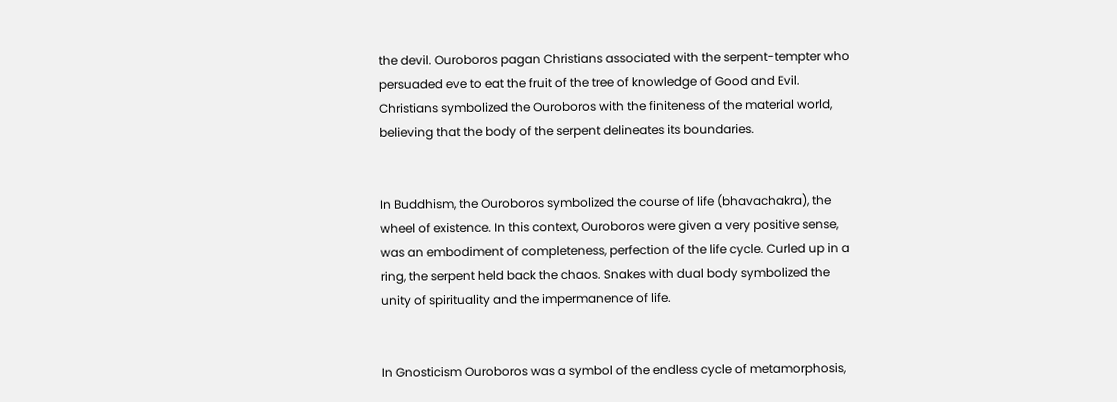the devil. Ouroboros pagan Christians associated with the serpent-tempter who persuaded eve to eat the fruit of the tree of knowledge of Good and Evil. Christians symbolized the Ouroboros with the finiteness of the material world, believing that the body of the serpent delineates its boundaries.


In Buddhism, the Ouroboros symbolized the course of life (bhavachakra), the wheel of existence. In this context, Ouroboros were given a very positive sense, was an embodiment of completeness, perfection of the life cycle. Curled up in a ring, the serpent held back the chaos. Snakes with dual body symbolized the unity of spirituality and the impermanence of life.


In Gnosticism Ouroboros was a symbol of the endless cycle of metamorphosis,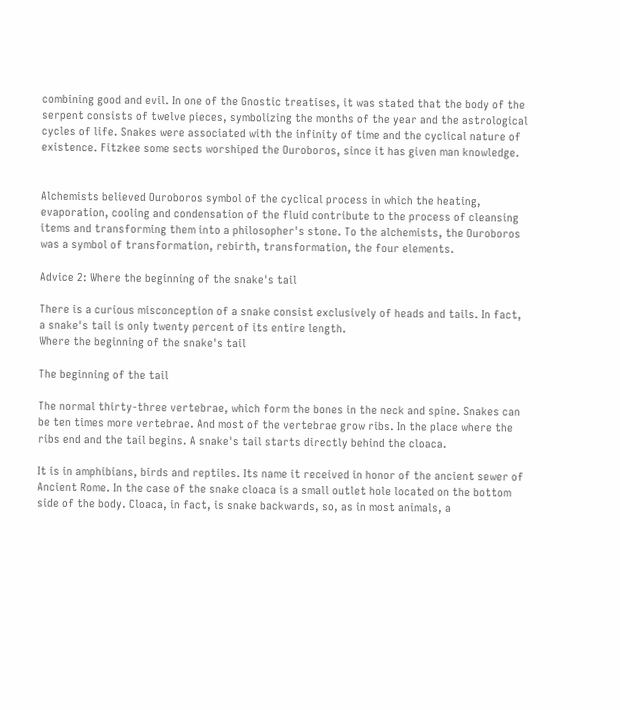combining good and evil. In one of the Gnostic treatises, it was stated that the body of the serpent consists of twelve pieces, symbolizing the months of the year and the astrological cycles of life. Snakes were associated with the infinity of time and the cyclical nature of existence. Fitzkee some sects worshiped the Ouroboros, since it has given man knowledge.


Alchemists believed Ouroboros symbol of the cyclical process in which the heating, evaporation, cooling and condensation of the fluid contribute to the process of cleansing items and transforming them into a philosopher's stone. To the alchemists, the Ouroboros was a symbol of transformation, rebirth, transformation, the four elements.

Advice 2: Where the beginning of the snake's tail

There is a curious misconception of a snake consist exclusively of heads and tails. In fact, a snake's tail is only twenty percent of its entire length.
Where the beginning of the snake's tail

The beginning of the tail

The normal thirty-three vertebrae, which form the bones in the neck and spine. Snakes can be ten times more vertebrae. And most of the vertebrae grow ribs. In the place where the ribs end and the tail begins. A snake's tail starts directly behind the cloaca.

It is in amphibians, birds and reptiles. Its name it received in honor of the ancient sewer of Ancient Rome. In the case of the snake cloaca is a small outlet hole located on the bottom side of the body. Cloaca, in fact, is snake backwards, so, as in most animals, a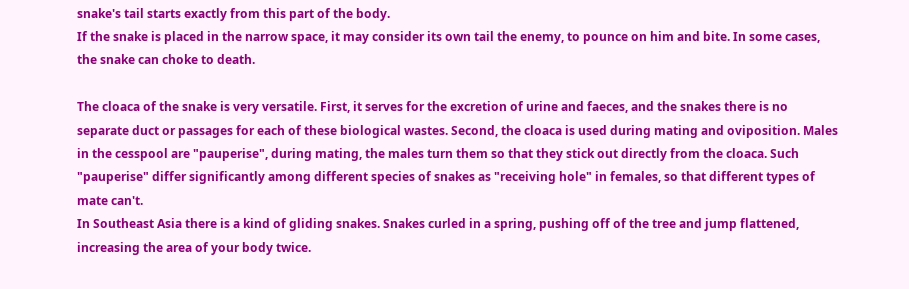snake's tail starts exactly from this part of the body.
If the snake is placed in the narrow space, it may consider its own tail the enemy, to pounce on him and bite. In some cases, the snake can choke to death.

The cloaca of the snake is very versatile. First, it serves for the excretion of urine and faeces, and the snakes there is no separate duct or passages for each of these biological wastes. Second, the cloaca is used during mating and oviposition. Males in the cesspool are "pauperise", during mating, the males turn them so that they stick out directly from the cloaca. Such "pauperise" differ significantly among different species of snakes as "receiving hole" in females, so that different types of mate can't.
In Southeast Asia there is a kind of gliding snakes. Snakes curled in a spring, pushing off of the tree and jump flattened, increasing the area of your body twice.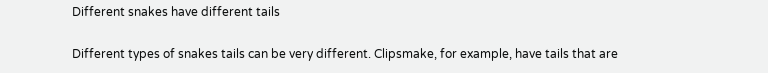Different snakes have different tails

Different types of snakes tails can be very different. Clipsmake, for example, have tails that are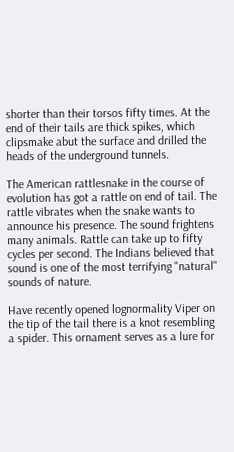shorter than their torsos fifty times. At the end of their tails are thick spikes, which clipsmake abut the surface and drilled the heads of the underground tunnels.

The American rattlesnake in the course of evolution has got a rattle on end of tail. The rattle vibrates when the snake wants to announce his presence. The sound frightens many animals. Rattle can take up to fifty cycles per second. The Indians believed that sound is one of the most terrifying "natural" sounds of nature.

Have recently opened lognormality Viper on the tip of the tail there is a knot resembling a spider. This ornament serves as a lure for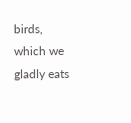birds, which we gladly eats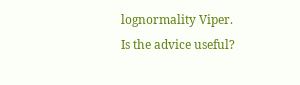lognormality Viper.
Is the advice useful?